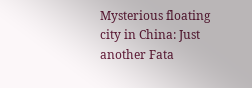Mysterious floating city in China: Just another Fata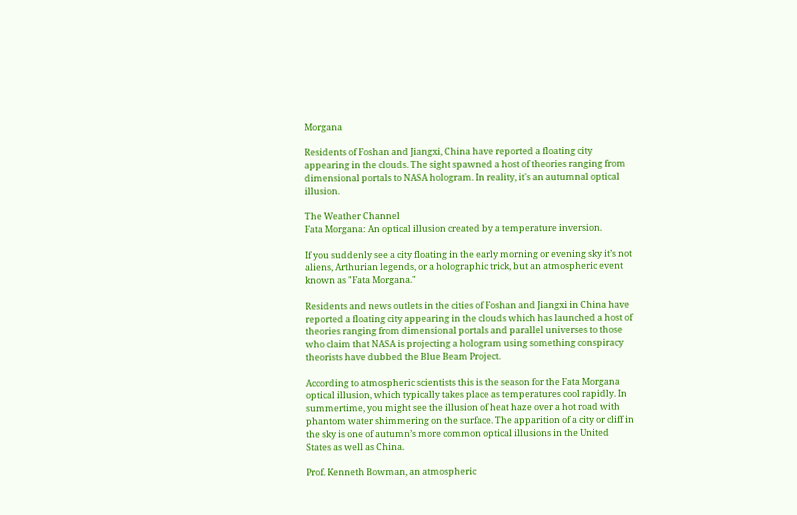Morgana

Residents of Foshan and Jiangxi, China have reported a floating city appearing in the clouds. The sight spawned a host of theories ranging from dimensional portals to NASA hologram. In reality, it's an autumnal optical illusion.

The Weather Channel
Fata Morgana: An optical illusion created by a temperature inversion.

If you suddenly see a city floating in the early morning or evening sky it’s not aliens, Arthurian legends, or a holographic trick, but an atmospheric event known as "Fata Morgana."

Residents and news outlets in the cities of Foshan and Jiangxi in China have reported a floating city appearing in the clouds which has launched a host of theories ranging from dimensional portals and parallel universes to those who claim that NASA is projecting a hologram using something conspiracy theorists have dubbed the Blue Beam Project.

According to atmospheric scientists this is the season for the Fata Morgana optical illusion, which typically takes place as temperatures cool rapidly. In summertime, you might see the illusion of heat haze over a hot road with phantom water shimmering on the surface. The apparition of a city or cliff in the sky is one of autumn’s more common optical illusions in the United States as well as China.

Prof. Kenneth Bowman, an atmospheric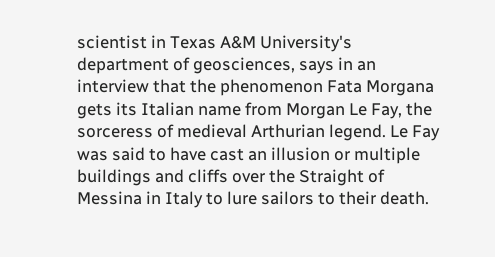scientist in Texas A&M University's department of geosciences, says in an interview that the phenomenon Fata Morgana gets its Italian name from Morgan Le Fay, the sorceress of medieval Arthurian legend. Le Fay was said to have cast an illusion or multiple buildings and cliffs over the Straight of Messina in Italy to lure sailors to their death.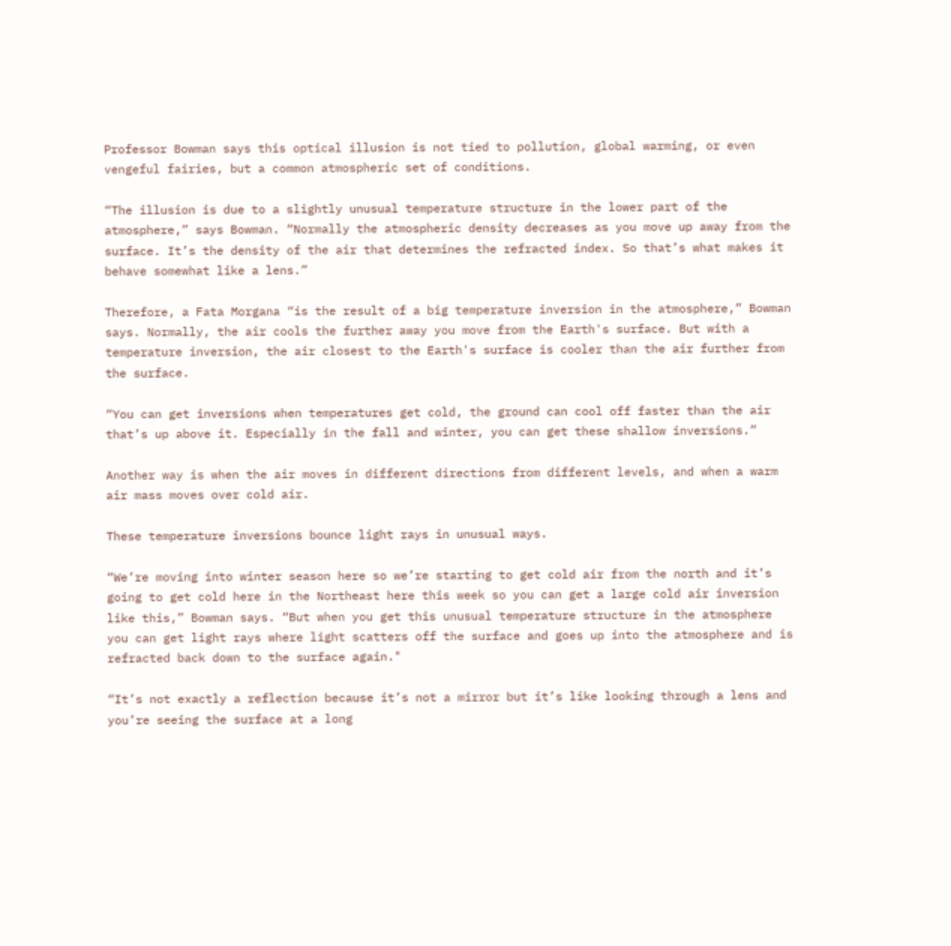Professor Bowman says this optical illusion is not tied to pollution, global warming, or even vengeful fairies, but a common atmospheric set of conditions.

“The illusion is due to a slightly unusual temperature structure in the lower part of the atmosphere,” says Bowman. “Normally the atmospheric density decreases as you move up away from the surface. It’s the density of the air that determines the refracted index. So that’s what makes it behave somewhat like a lens.”

Therefore, a Fata Morgana “is the result of a big temperature inversion in the atmosphere,” Bowman says. Normally, the air cools the further away you move from the Earth's surface. But with a temperature inversion, the air closest to the Earth's surface is cooler than the air further from the surface.

“You can get inversions when temperatures get cold, the ground can cool off faster than the air that’s up above it. Especially in the fall and winter, you can get these shallow inversions.”

Another way is when the air moves in different directions from different levels, and when a warm air mass moves over cold air.

These temperature inversions bounce light rays in unusual ways.

“We’re moving into winter season here so we’re starting to get cold air from the north and it’s going to get cold here in the Northeast here this week so you can get a large cold air inversion like this,” Bowman says. “But when you get this unusual temperature structure in the atmosphere you can get light rays where light scatters off the surface and goes up into the atmosphere and is refracted back down to the surface again."

“It’s not exactly a reflection because it’s not a mirror but it’s like looking through a lens and you’re seeing the surface at a long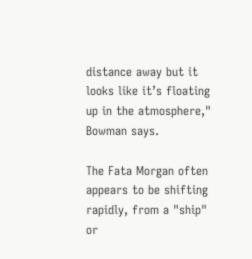distance away but it looks like it’s floating up in the atmosphere," Bowman says.

The Fata Morgan often appears to be shifting rapidly, from a "ship" or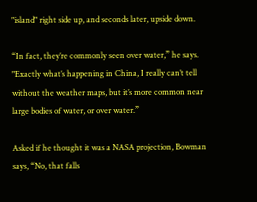"island" right side up, and seconds later, upside down.

“In fact, they’re commonly seen over water,” he says. "Exactly what’s happening in China, I really can’t tell without the weather maps, but it’s more common near large bodies of water, or over water.”

Asked if he thought it was a NASA projection, Bowman says, “No, that falls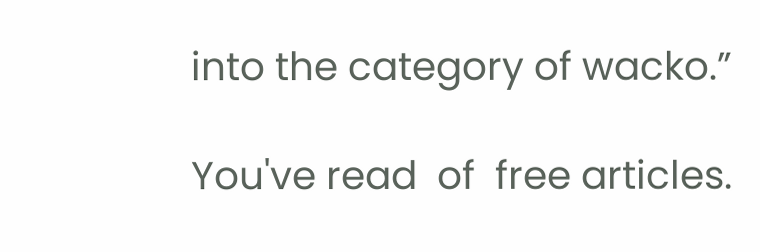into the category of wacko.”

You've read  of  free articles.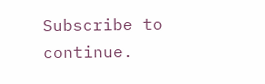Subscribe to continue.